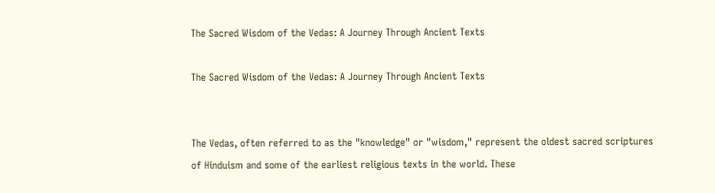The Sacred Wisdom of the Vedas: A Journey Through Ancient Texts

The Sacred Wisdom of the Vedas: A Journey Through Ancient Texts


The Vedas, often referred to as the "knowledge" or "wisdom," represent the oldest sacred scriptures of Hinduism and some of the earliest religious texts in the world. These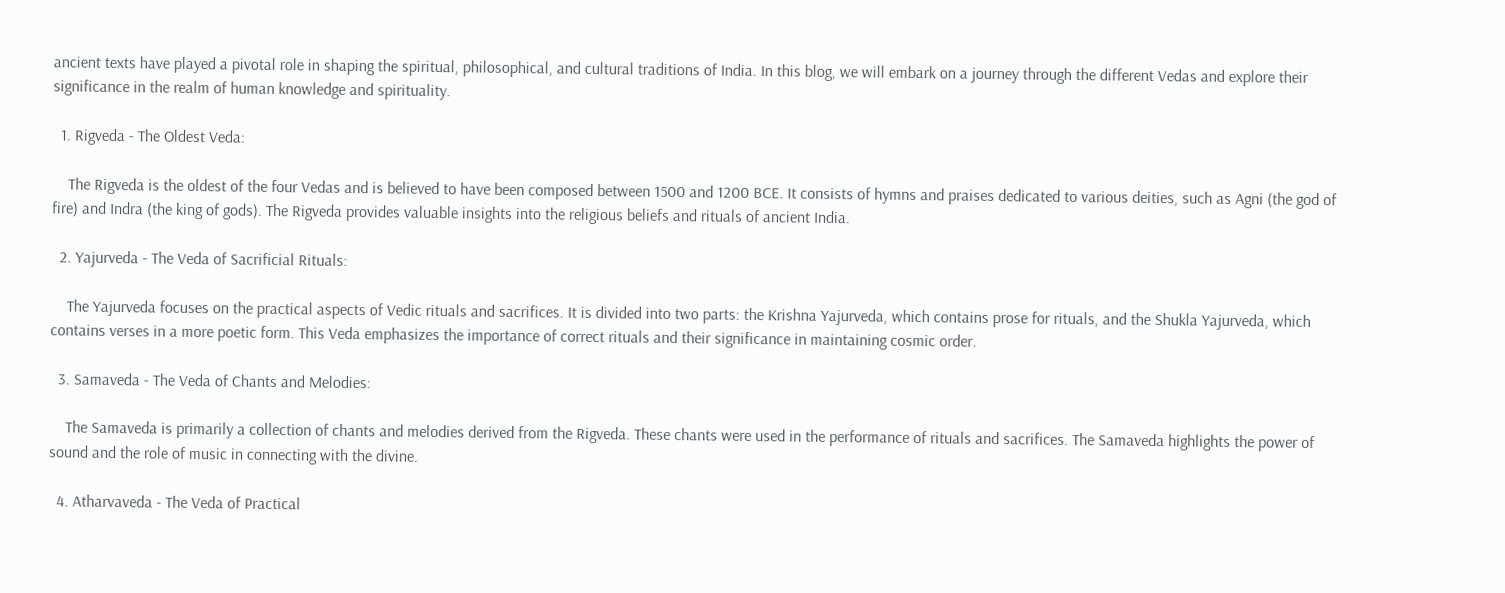ancient texts have played a pivotal role in shaping the spiritual, philosophical, and cultural traditions of India. In this blog, we will embark on a journey through the different Vedas and explore their significance in the realm of human knowledge and spirituality.

  1. Rigveda - The Oldest Veda:

    The Rigveda is the oldest of the four Vedas and is believed to have been composed between 1500 and 1200 BCE. It consists of hymns and praises dedicated to various deities, such as Agni (the god of fire) and Indra (the king of gods). The Rigveda provides valuable insights into the religious beliefs and rituals of ancient India.

  2. Yajurveda - The Veda of Sacrificial Rituals:

    The Yajurveda focuses on the practical aspects of Vedic rituals and sacrifices. It is divided into two parts: the Krishna Yajurveda, which contains prose for rituals, and the Shukla Yajurveda, which contains verses in a more poetic form. This Veda emphasizes the importance of correct rituals and their significance in maintaining cosmic order.

  3. Samaveda - The Veda of Chants and Melodies:

    The Samaveda is primarily a collection of chants and melodies derived from the Rigveda. These chants were used in the performance of rituals and sacrifices. The Samaveda highlights the power of sound and the role of music in connecting with the divine.

  4. Atharvaveda - The Veda of Practical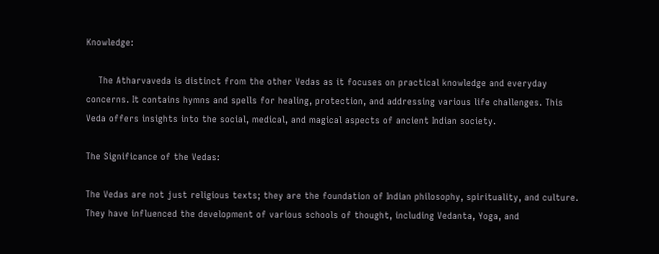Knowledge:

    The Atharvaveda is distinct from the other Vedas as it focuses on practical knowledge and everyday concerns. It contains hymns and spells for healing, protection, and addressing various life challenges. This Veda offers insights into the social, medical, and magical aspects of ancient Indian society.

The Significance of the Vedas:

The Vedas are not just religious texts; they are the foundation of Indian philosophy, spirituality, and culture. They have influenced the development of various schools of thought, including Vedanta, Yoga, and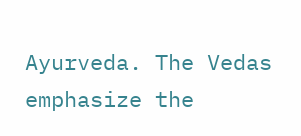Ayurveda. The Vedas emphasize the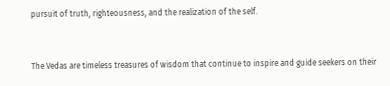pursuit of truth, righteousness, and the realization of the self.


The Vedas are timeless treasures of wisdom that continue to inspire and guide seekers on their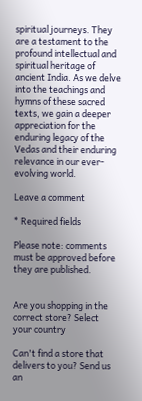spiritual journeys. They are a testament to the profound intellectual and spiritual heritage of ancient India. As we delve into the teachings and hymns of these sacred texts, we gain a deeper appreciation for the enduring legacy of the Vedas and their enduring relevance in our ever-evolving world.

Leave a comment

* Required fields

Please note: comments must be approved before they are published.


Are you shopping in the correct store? Select your country

Can't find a store that delivers to you? Send us an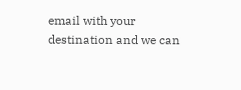email with your destination and we can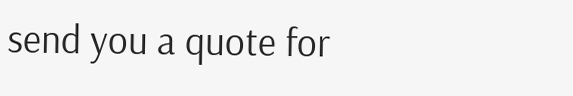send you a quote for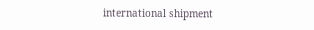international shipment